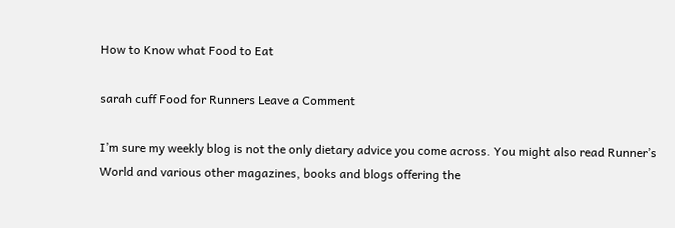How to Know what Food to Eat

sarah cuff Food for Runners Leave a Comment

I’m sure my weekly blog is not the only dietary advice you come across. You might also read Runner’s World and various other magazines, books and blogs offering the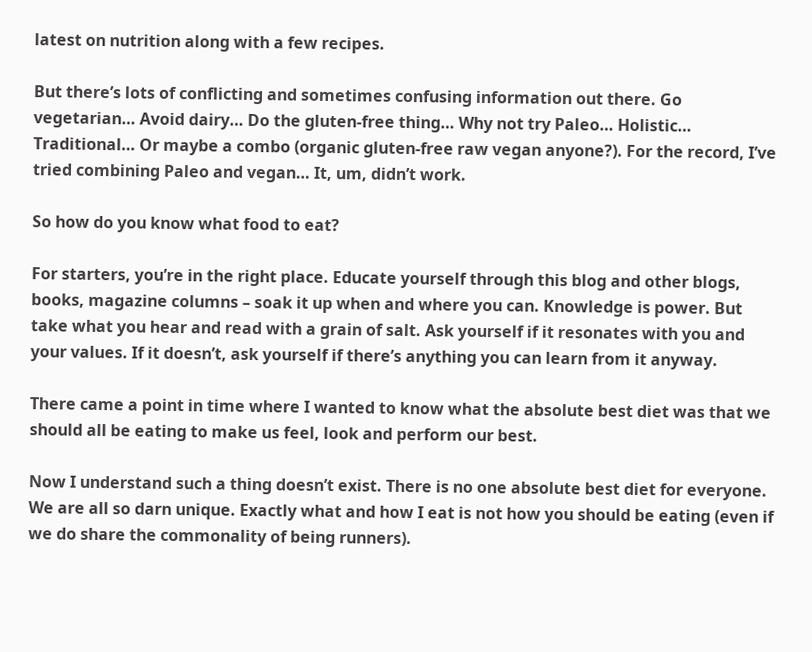latest on nutrition along with a few recipes.

But there’s lots of conflicting and sometimes confusing information out there. Go vegetarian… Avoid dairy… Do the gluten-free thing… Why not try Paleo… Holistic… Traditional… Or maybe a combo (organic gluten-free raw vegan anyone?). For the record, I’ve tried combining Paleo and vegan… It, um, didn’t work.

So how do you know what food to eat?

For starters, you’re in the right place. Educate yourself through this blog and other blogs, books, magazine columns – soak it up when and where you can. Knowledge is power. But take what you hear and read with a grain of salt. Ask yourself if it resonates with you and your values. If it doesn’t, ask yourself if there’s anything you can learn from it anyway.

There came a point in time where I wanted to know what the absolute best diet was that we should all be eating to make us feel, look and perform our best.

Now I understand such a thing doesn’t exist. There is no one absolute best diet for everyone. We are all so darn unique. Exactly what and how I eat is not how you should be eating (even if we do share the commonality of being runners).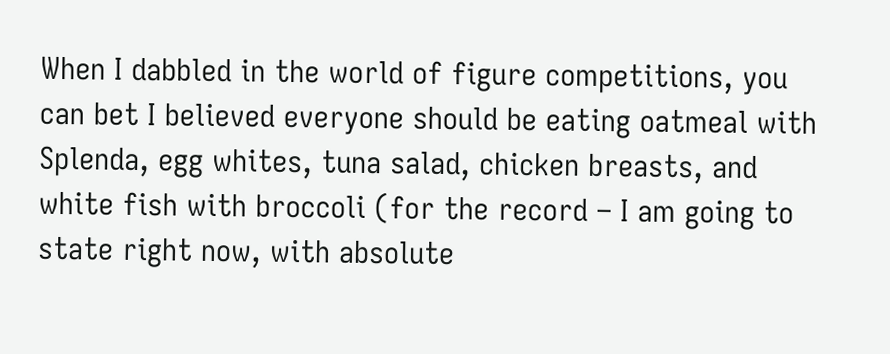When I dabbled in the world of figure competitions, you can bet I believed everyone should be eating oatmeal with Splenda, egg whites, tuna salad, chicken breasts, and white fish with broccoli (for the record – I am going to state right now, with absolute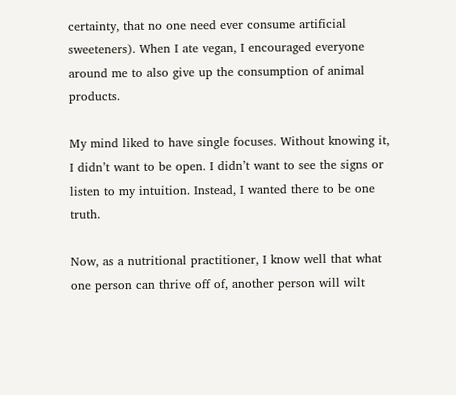certainty, that no one need ever consume artificial sweeteners). When I ate vegan, I encouraged everyone around me to also give up the consumption of animal products.

My mind liked to have single focuses. Without knowing it, I didn’t want to be open. I didn’t want to see the signs or listen to my intuition. Instead, I wanted there to be one truth.

Now, as a nutritional practitioner, I know well that what one person can thrive off of, another person will wilt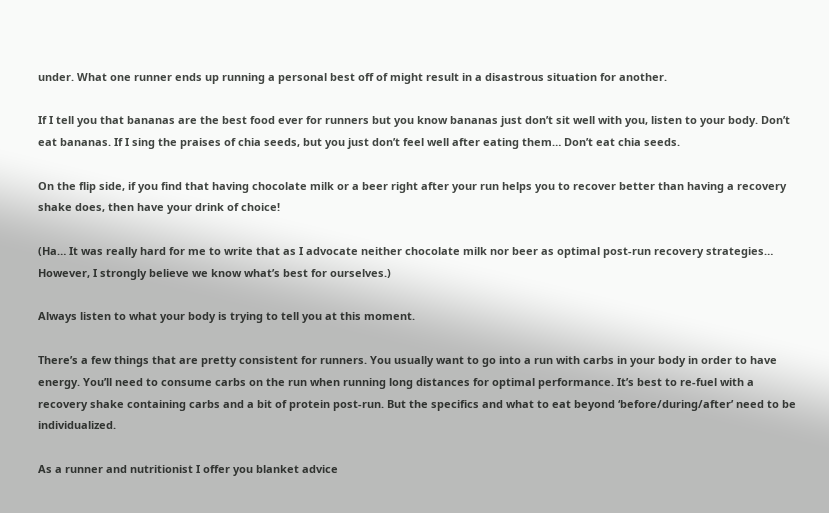under. What one runner ends up running a personal best off of might result in a disastrous situation for another.

If I tell you that bananas are the best food ever for runners but you know bananas just don’t sit well with you, listen to your body. Don’t eat bananas. If I sing the praises of chia seeds, but you just don’t feel well after eating them… Don’t eat chia seeds.

On the flip side, if you find that having chocolate milk or a beer right after your run helps you to recover better than having a recovery shake does, then have your drink of choice!

(Ha… It was really hard for me to write that as I advocate neither chocolate milk nor beer as optimal post-run recovery strategies… However, I strongly believe we know what’s best for ourselves.)

Always listen to what your body is trying to tell you at this moment.

There’s a few things that are pretty consistent for runners. You usually want to go into a run with carbs in your body in order to have energy. You’ll need to consume carbs on the run when running long distances for optimal performance. It’s best to re-fuel with a recovery shake containing carbs and a bit of protein post-run. But the specifics and what to eat beyond ‘before/during/after’ need to be individualized.

As a runner and nutritionist I offer you blanket advice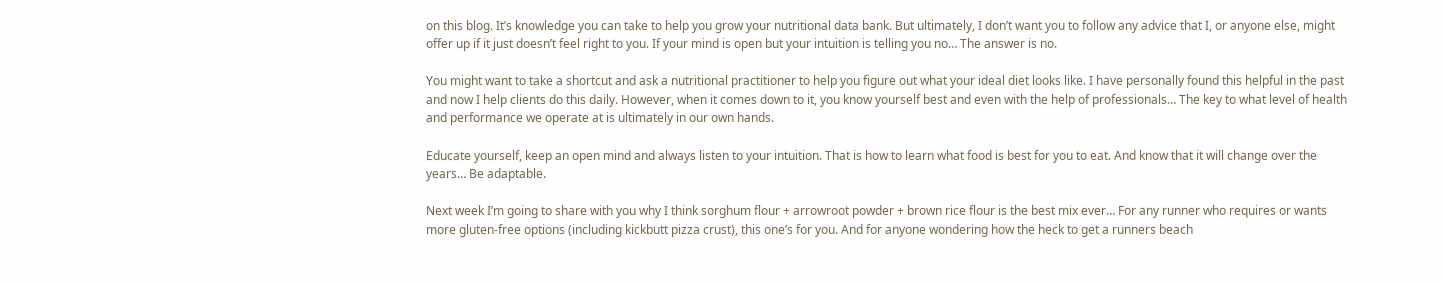on this blog. It’s knowledge you can take to help you grow your nutritional data bank. But ultimately, I don’t want you to follow any advice that I, or anyone else, might offer up if it just doesn’t feel right to you. If your mind is open but your intuition is telling you no… The answer is no.

You might want to take a shortcut and ask a nutritional practitioner to help you figure out what your ideal diet looks like. I have personally found this helpful in the past and now I help clients do this daily. However, when it comes down to it, you know yourself best and even with the help of professionals… The key to what level of health and performance we operate at is ultimately in our own hands.

Educate yourself, keep an open mind and always listen to your intuition. That is how to learn what food is best for you to eat. And know that it will change over the years… Be adaptable.

Next week I’m going to share with you why I think sorghum flour + arrowroot powder + brown rice flour is the best mix ever… For any runner who requires or wants more gluten-free options (including kickbutt pizza crust), this one’s for you. And for anyone wondering how the heck to get a runners beach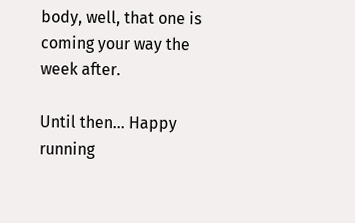body, well, that one is coming your way the week after.

Until then… Happy running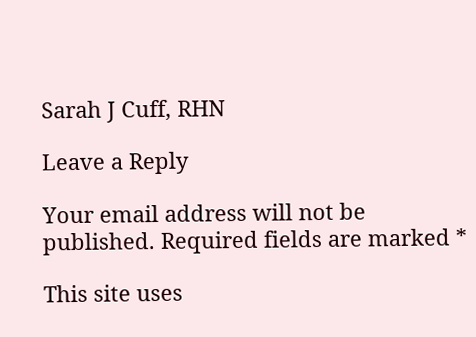Sarah J Cuff, RHN

Leave a Reply

Your email address will not be published. Required fields are marked *

This site uses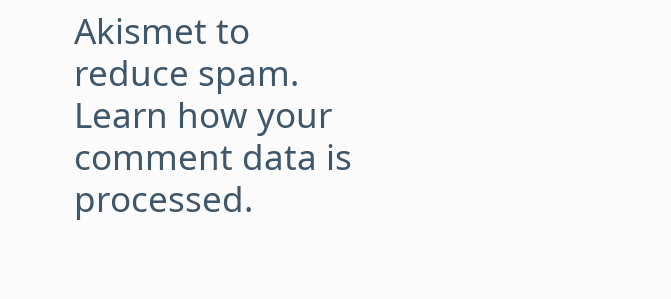Akismet to reduce spam. Learn how your comment data is processed.